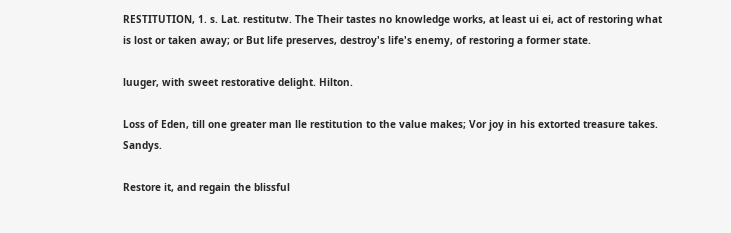RESTITUTION, 1. s. Lat. restitutw. The Their tastes no knowledge works, at least ui ei, act of restoring what is lost or taken away; or But life preserves, destroy's life's enemy, of restoring a former state.

luuger, with sweet restorative delight. Hilton.

Loss of Eden, till one greater man lle restitution to the value makes; Vor joy in his extorted treasure takes. Sandys.

Restore it, and regain the blissful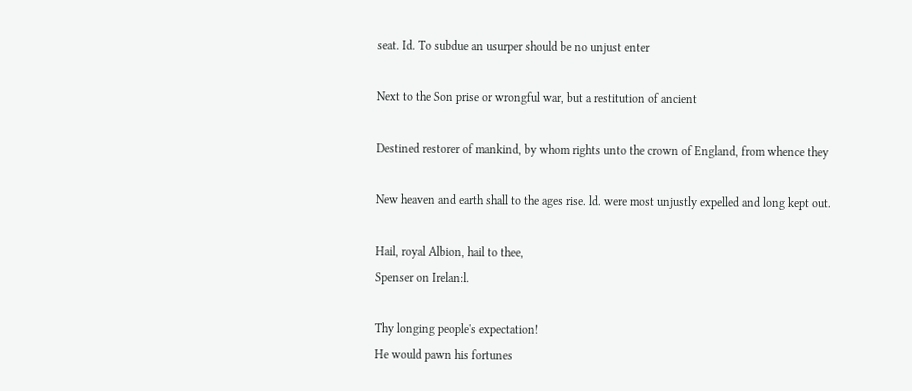seat. Id. To subdue an usurper should be no unjust enter

Next to the Son prise or wrongful war, but a restitution of ancient

Destined restorer of mankind, by whom rights unto the crown of England, from whence they

New heaven and earth shall to the ages rise. ld. were most unjustly expelled and long kept out.

Hail, royal Albion, hail to thee,
Spenser on Irelan:l.

Thy longing people's expectation!
He would pawn his fortunes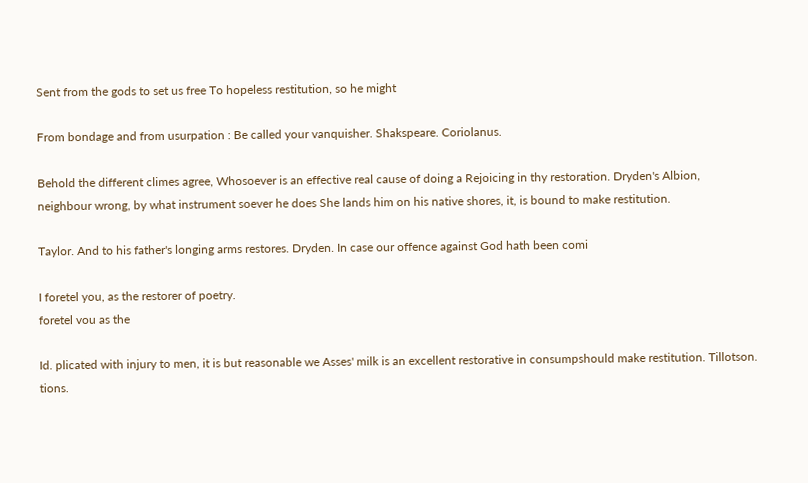Sent from the gods to set us free To hopeless restitution, so he might

From bondage and from usurpation : Be called your vanquisher. Shakspeare. Coriolanus.

Behold the different climes agree, Whosoever is an effective real cause of doing a Rejoicing in thy restoration. Dryden's Albion, neighbour wrong, by what instrument soever he does She lands him on his native shores, it, is bound to make restitution.

Taylor. And to his father's longing arms restores. Dryden. In case our offence against God hath been comi

I foretel you, as the restorer of poetry.
foretel vou as the

Id. plicated with injury to men, it is but reasonable we Asses' milk is an excellent restorative in consumpshould make restitution. Tillotson. tions.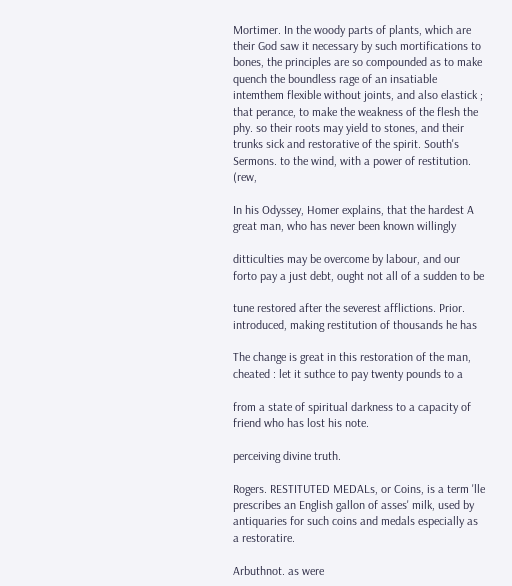Mortimer. In the woody parts of plants, which are their God saw it necessary by such mortifications to bones, the principles are so compounded as to make quench the boundless rage of an insatiable intemthem flexible without joints, and also elastick ; that perance, to make the weakness of the flesh the phy. so their roots may yield to stones, and their trunks sick and restorative of the spirit. South's Sermons. to the wind, with a power of restitution. (rew,

In his Odyssey, Homer explains, that the hardest A great man, who has never been known willingly

ditticulties may be overcome by labour, and our forto pay a just debt, ought not all of a sudden to be

tune restored after the severest afflictions. Prior. introduced, making restitution of thousands he has

The change is great in this restoration of the man, cheated : let it suthce to pay twenty pounds to a

from a state of spiritual darkness to a capacity of friend who has lost his note.

perceiving divine truth.

Rogers. RESTITUTED MEDALs, or Coins, is a term 'lle prescribes an English gallon of asses' milk, used by antiquaries for such coins and medals especially as a restoratire.

Arbuthnot. as were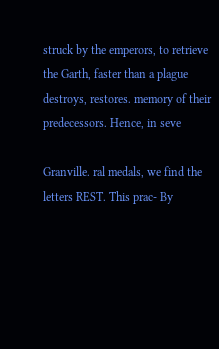struck by the emperors, to retrieve the Garth, faster than a plague destroys, restores. memory of their predecessors. Hence, in seve

Granville. ral medals, we find the letters REST. This prac- By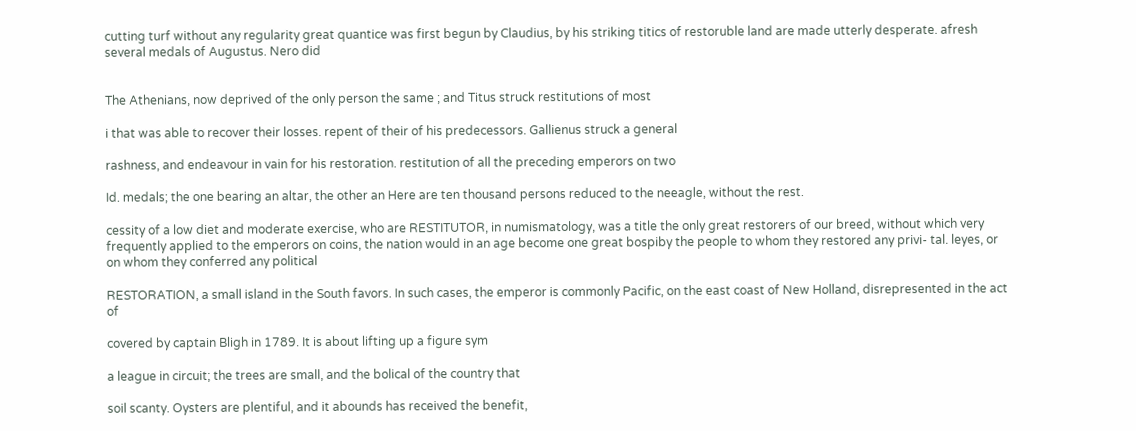cutting turf without any regularity great quantice was first begun by Claudius, by his striking titics of restoruble land are made utterly desperate. afresh several medals of Augustus. Nero did


The Athenians, now deprived of the only person the same ; and Titus struck restitutions of most

i that was able to recover their losses. repent of their of his predecessors. Gallienus struck a general

rashness, and endeavour in vain for his restoration. restitution of all the preceding emperors on two

Id. medals; the one bearing an altar, the other an Here are ten thousand persons reduced to the neeagle, without the rest.

cessity of a low diet and moderate exercise, who are RESTITUTOR, in numismatology, was a title the only great restorers of our breed, without which very frequently applied to the emperors on coins, the nation would in an age become one great bospiby the people to whom they restored any privi- tal. leyes, or on whom they conferred any political

RESTORATION, a small island in the South favors. In such cases, the emperor is commonly Pacific, on the east coast of New Holland, disrepresented in the act of

covered by captain Bligh in 1789. It is about lifting up a figure sym

a league in circuit; the trees are small, and the bolical of the country that

soil scanty. Oysters are plentiful, and it abounds has received the benefit,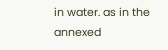in water. as in the annexed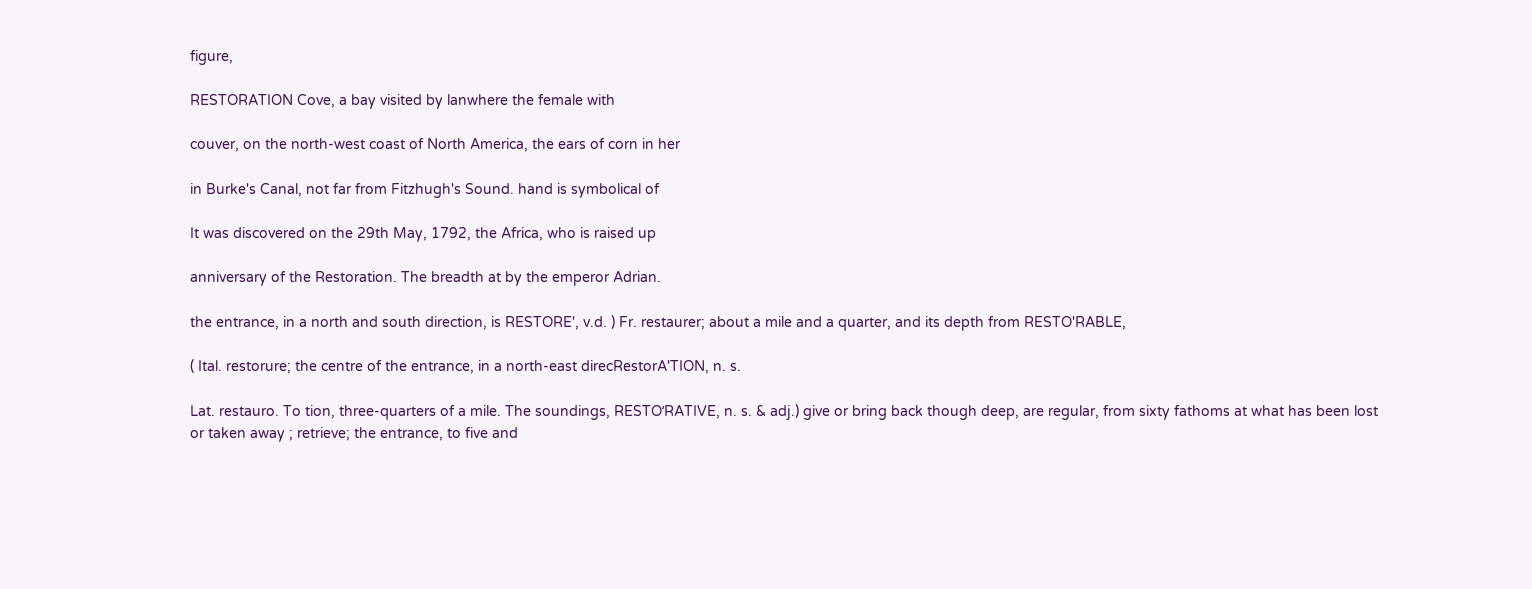figure,

RESTORATION Cove, a bay visited by lanwhere the female with

couver, on the north-west coast of North America, the ears of corn in her

in Burke's Canal, not far from Fitzhugh's Sound. hand is symbolical of

It was discovered on the 29th May, 1792, the Africa, who is raised up

anniversary of the Restoration. The breadth at by the emperor Adrian.

the entrance, in a north and south direction, is RESTORE', v.d. ) Fr. restaurer; about a mile and a quarter, and its depth from RESTO'RABLE,

( Ital. restorure; the centre of the entrance, in a north-east direcRestorA'TION, n. s.

Lat. restauro. To tion, three-quarters of a mile. The soundings, RESTOʻRATIVE, n. s. & adj.) give or bring back though deep, are regular, from sixty fathoms at what has been lost or taken away ; retrieve; the entrance, to five and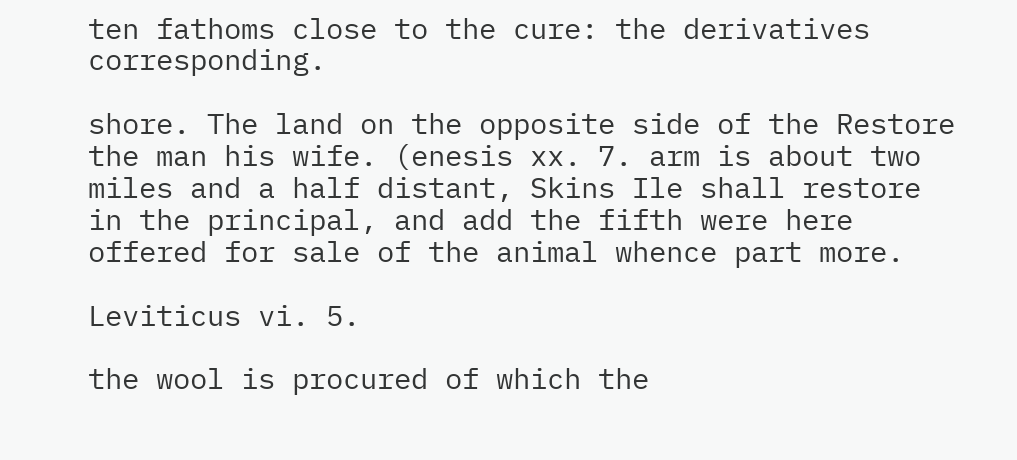ten fathoms close to the cure: the derivatives corresponding.

shore. The land on the opposite side of the Restore the man his wife. (enesis xx. 7. arm is about two miles and a half distant, Skins Ile shall restore in the principal, and add the fifth were here offered for sale of the animal whence part more.

Leviticus vi. 5.

the wool is procured of which the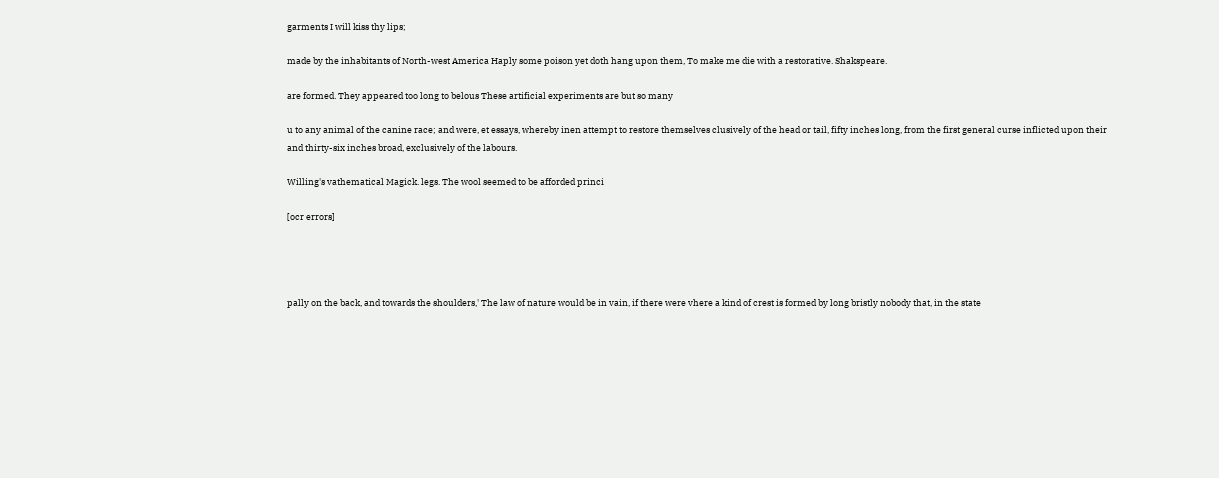garments I will kiss thy lips;

made by the inhabitants of North-west America Haply some poison yet doth hang upon them, To make me die with a restorative. Shakspeare.

are formed. They appeared too long to belous These artificial experiments are but so many

u to any animal of the canine race; and were, et essays, whereby inen attempt to restore themselves clusively of the head or tail, fifty inches long, from the first general curse inflicted upon their and thirty-six inches broad, exclusively of the labours.

Willing's vathematical Magick. legs. The wool seemed to be afforded princi

[ocr errors]




pally on the back, and towards the shoulders,' The law of nature would be in vain, if there were vhere a kind of crest is formed by long bristly nobody that, in the state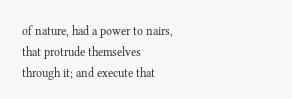of nature, had a power to nairs, that protrude themselves through it; and execute that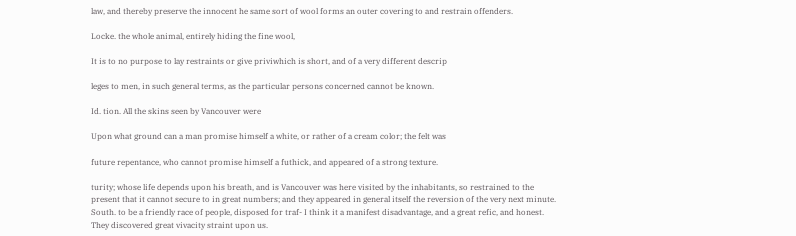law, and thereby preserve the innocent he same sort of wool forms an outer covering to and restrain offenders.

Locke. the whole animal, entirely hiding the fine wool,

It is to no purpose to lay restraints or give priviwhich is short, and of a very different descrip

leges to men, in such general terms, as the particular persons concerned cannot be known.

Id. tion. All the skins seen by Vancouver were

Upon what ground can a man promise himself a white, or rather of a cream color; the felt was

future repentance, who cannot promise himself a futhick, and appeared of a strong texture.

turity; whose life depends upon his breath, and is Vancouver was here visited by the inhabitants, so restrained to the present that it cannot secure to in great numbers; and they appeared in general itself the reversion of the very next minute. South. to be a friendly race of people, disposed for traf- I think it a manifest disadvantage, and a great refic, and honest. They discovered great vivacity straint upon us.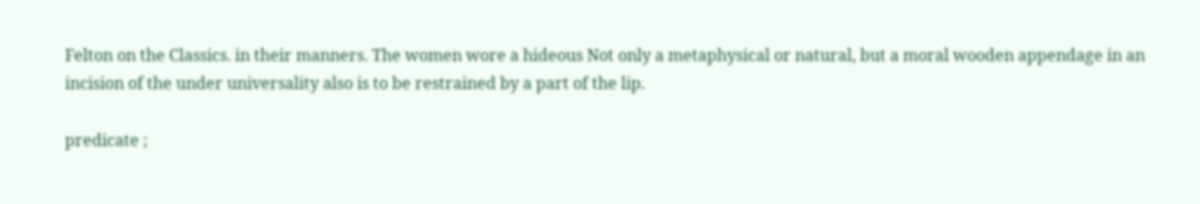Felton on the Classics. in their manners. The women wore a hideous Not only a metaphysical or natural, but a moral wooden appendage in an incision of the under universality also is to be restrained by a part of the lip.

predicate ;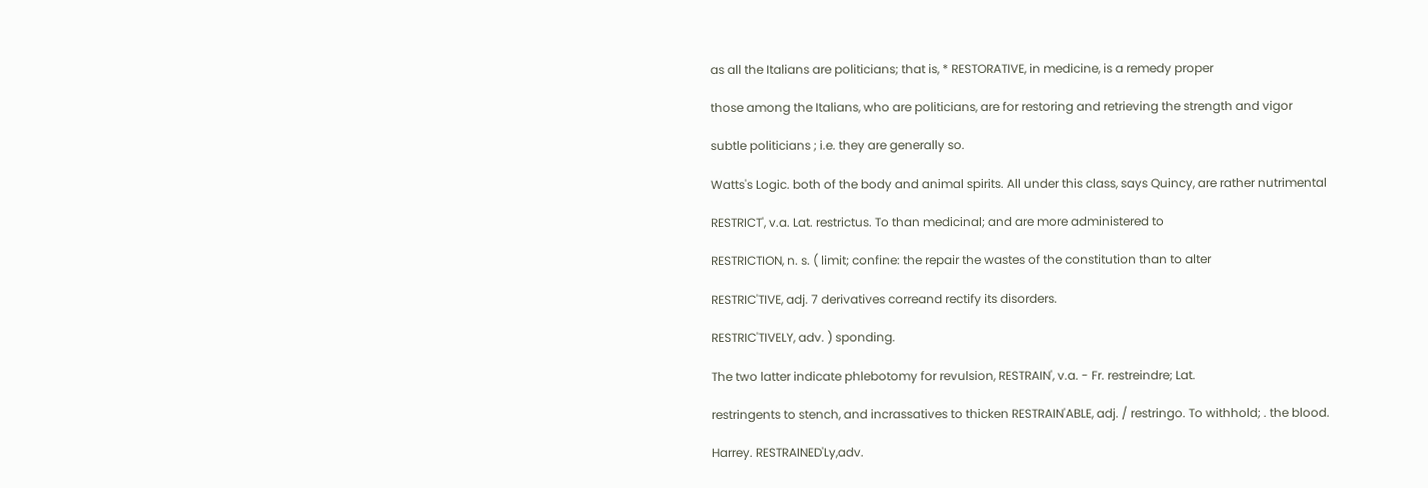as all the Italians are politicians; that is, * RESTORATIVE, in medicine, is a remedy proper

those among the Italians, who are politicians, are for restoring and retrieving the strength and vigor

subtle politicians ; i.e. they are generally so.

Watts's Logic. both of the body and animal spirits. All under this class, says Quincy, are rather nutrimental

RESTRICT', v.a. Lat. restrictus. To than medicinal; and are more administered to

RESTRICTION, n. s. ( limit; confine: the repair the wastes of the constitution than to alter

RESTRIC'TIVE, adj. 7 derivatives correand rectify its disorders.

RESTRIC'TIVELY, adv. ) sponding.

The two latter indicate phlebotomy for revulsion, RESTRAIN', v.a. - Fr. restreindre; Lat.

restringents to stench, and incrassatives to thicken RESTRAIN'ABLE, adj. / restringo. To withhold; . the blood.

Harrey. RESTRAINED'Ly,adv.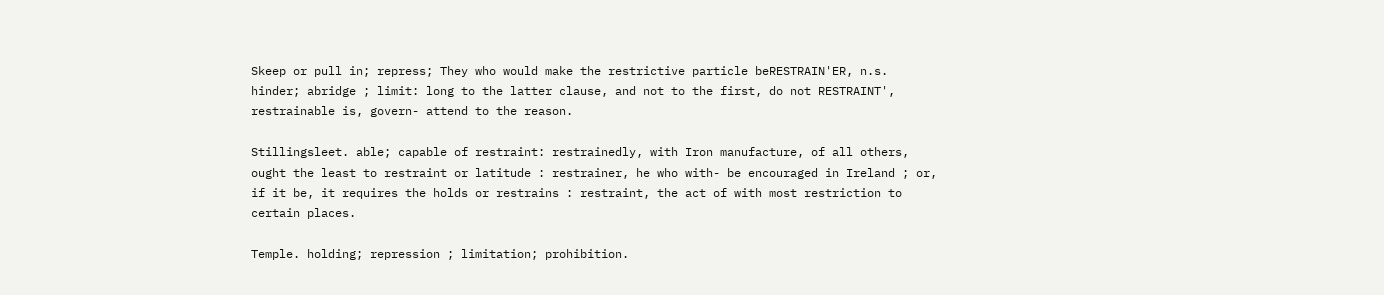Skeep or pull in; repress; They who would make the restrictive particle beRESTRAIN'ER, n.s. hinder; abridge ; limit: long to the latter clause, and not to the first, do not RESTRAINT', restrainable is, govern- attend to the reason.

Stillingsleet. able; capable of restraint: restrainedly, with Iron manufacture, of all others, ought the least to restraint or latitude : restrainer, he who with- be encouraged in Ireland ; or, if it be, it requires the holds or restrains : restraint, the act of with most restriction to certain places.

Temple. holding; repression ; limitation; prohibition.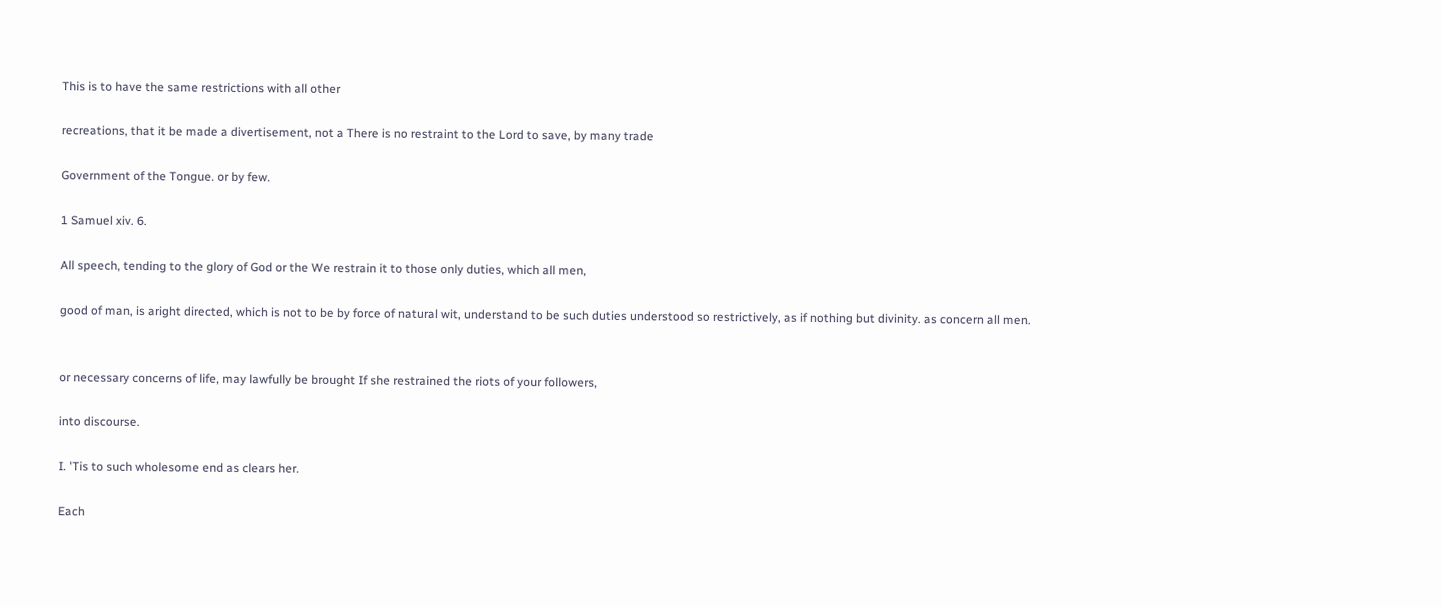This is to have the same restrictions with all other

recreations, that it be made a divertisement, not a There is no restraint to the Lord to save, by many trade

Government of the Tongue. or by few.

1 Samuel xiv. 6.

All speech, tending to the glory of God or the We restrain it to those only duties, which all men,

good of man, is aright directed, which is not to be by force of natural wit, understand to be such duties understood so restrictively, as if nothing but divinity. as concern all men.


or necessary concerns of life, may lawfully be brought If she restrained the riots of your followers,

into discourse.

I. 'Tis to such wholesome end as clears her.

Each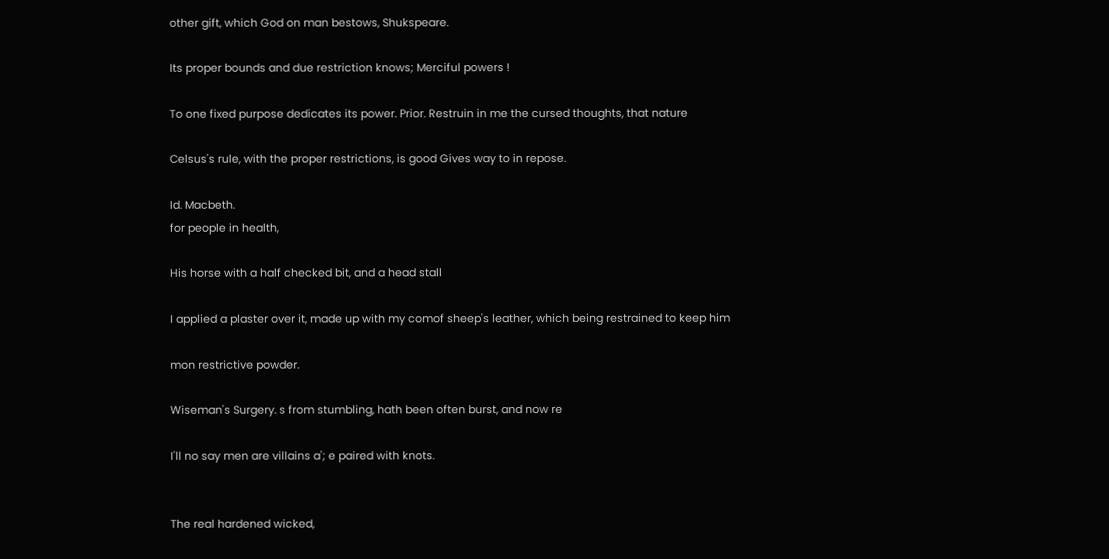other gift, which God on man bestows, Shukspeare.

Its proper bounds and due restriction knows; Merciful powers !

To one fixed purpose dedicates its power. Prior. Restruin in me the cursed thoughts, that nature

Celsus's rule, with the proper restrictions, is good Gives way to in repose.

Id. Macbeth.
for people in health,

His horse with a half checked bit, and a head stall

I applied a plaster over it, made up with my comof sheep's leather, which being restrained to keep him

mon restrictive powder.

Wiseman's Surgery. s from stumbling, hath been often burst, and now re

I'll no say men are villains a'; e paired with knots.


The real hardened wicked,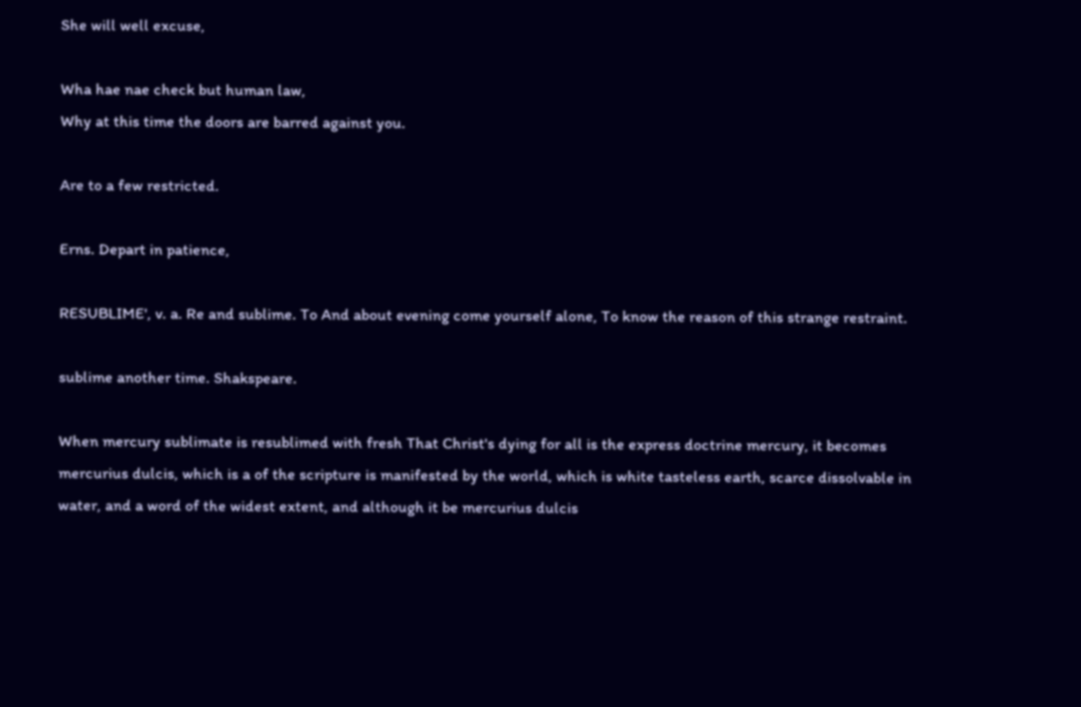She will well excuse,

Wha hae nae check but human law,
Why at this time the doors are barred against you.

Are to a few restricted.

Erns. Depart in patience,

RESUBLIME', v. a. Re and sublime. To And about evening come yourself alone, To know the reason of this strange restraint.

sublime another time. Shakspeare.

When mercury sublimate is resublimed with fresh That Christ's dying for all is the express doctrine mercury, it becomes mercurius dulcis, which is a of the scripture is manifested by the world, which is white tasteless earth, scarce dissolvable in water, and a word of the widest extent, and although it be mercurius dulcis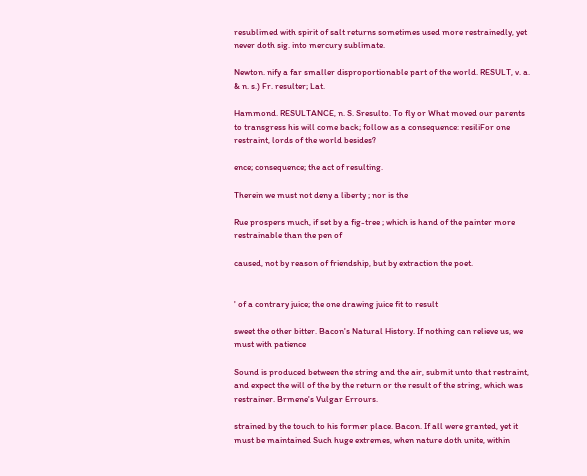resublimed with spirit of salt returns sometimes used more restrainedly, yet never doth sig. into mercury sublimate.

Newton. nify a far smaller disproportionable part of the world. RESULT, v. a. & n. s.) Fr. resulter; Lat.

Hammond. RESULTANCE, n. S. Sresulto. To fly or What moved our parents to transgress his will come back; follow as a consequence: resiliFor one restraint, lords of the world besides?

ence; consequence; the act of resulting.

Therein we must not deny a liberty ; nor is the

Rue prospers much, if set by a fig-tree ; which is hand of the painter more restrainable than the pen of

caused, not by reason of friendship, but by extraction the poet.


' of a contrary juice; the one drawing juice fit to result

sweet the other bitter. Bacon's Natural History. If nothing can relieve us, we must with patience

Sound is produced between the string and the air, submit unto that restraint, and expect the will of the by the return or the result of the string, which was restrainer. Brmene's Vulgar Errours.

strained by the touch to his former place. Bacon. If all were granted, yet it must be maintained Such huge extremes, when nature doth unite, within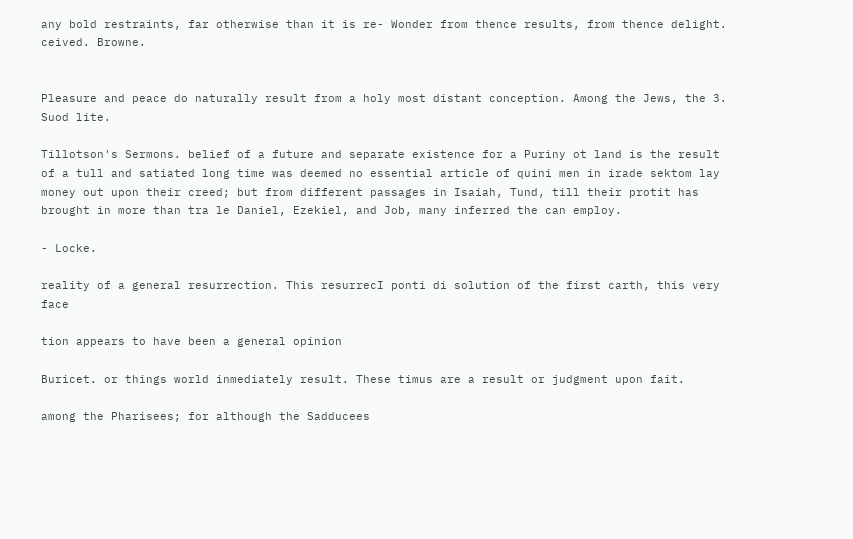any bold restraints, far otherwise than it is re- Wonder from thence results, from thence delight. ceived. Browne.


Pleasure and peace do naturally result from a holy most distant conception. Among the Jews, the 3. Suod lite.

Tillotson's Sermons. belief of a future and separate existence for a Puriny ot land is the result of a tull and satiated long time was deemed no essential article of quini men in irade sektom lay money out upon their creed; but from different passages in Isaiah, Tund, till their protit has brought in more than tra le Daniel, Ezekiel, and Job, many inferred the can employ.

- Locke.

reality of a general resurrection. This resurrecI ponti di solution of the first carth, this very face

tion appears to have been a general opinion

Buricet. or things world inmediately result. These timus are a result or judgment upon fait.

among the Pharisees; for although the Sadducees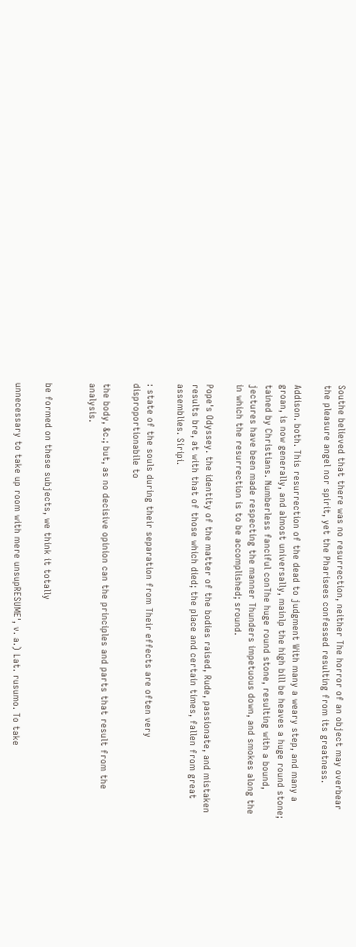Southe believed that there was no resurrection, neither The horror of an object may overbear the pleasure angel nor spirit, yet the Pharisees confessed resulting from its greatness.

Addison. both. This resurrection of the dead to judgment With many a weary step, and many a groan, is now generally, and almost universally, mainlp the high bill be heaves a huge round stone; tained by Christians. Numberless fanciful conThe huge round stone, resulting with a bound, jectures have been made respecting the manner Thunders impetuous down, and smokes along the in which the resurrection is to be accomplished; sround.

Pope's Odyssey. the identity of the matter of the bodies raised, Rude, passionate, and mistaken results bre, at with that of those which died; the place and certain times, fallen from great assemblies. Siripi.

: state of the souls during their separation from Their effects are often very disproportionabile to

the body, &c.; but, as no decisive opinion can the principles and parts that result from the analysis.


be formed on these subjects, we think it totally

unnecessary to take up room with mere unsupRESUME', v. a.) Lat. rusumo. To take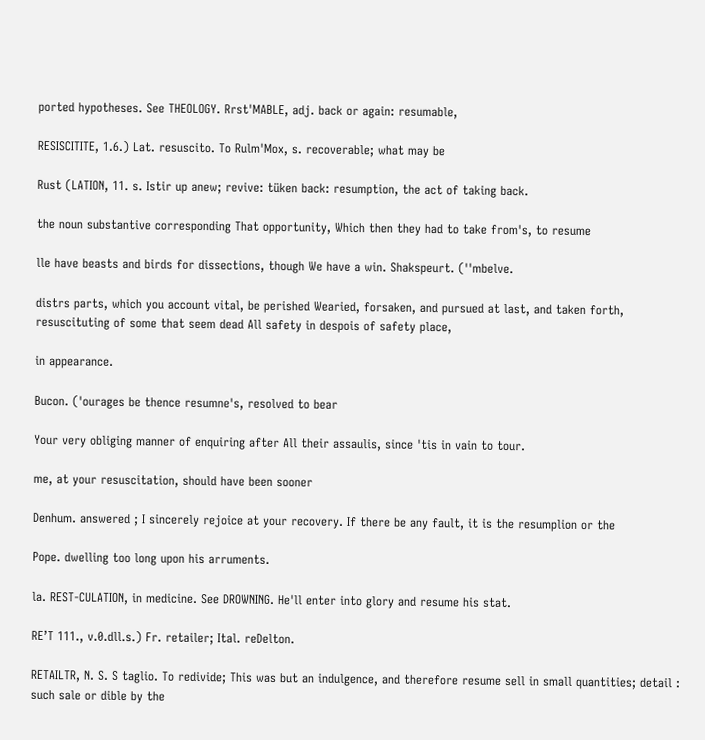ported hypotheses. See THEOLOGY. Rrst'MABLE, adj. back or again: resumable,

RESISCITITE, 1.6.) Lat. resuscito. To Rulm'Mox, s. recoverable; what may be

Rust (LATION, 11. s. Istir up anew; revive: tüken back: resumption, the act of taking back.

the noun substantive corresponding That opportunity, Which then they had to take from's, to resume

lle have beasts and birds for dissections, though We have a win. Shakspeurt. (''mbelve.

distrs parts, which you account vital, be perished Wearied, forsaken, and pursued at last, and taken forth, resuscituting of some that seem dead All safety in despois of safety place,

in appearance.

Bucon. ('ourages be thence resumne's, resolved to bear

Your very obliging manner of enquiring after All their assaulis, since 'tis in vain to tour.

me, at your resuscitation, should have been sooner

Denhum. answered ; I sincerely rejoice at your recovery. If there be any fault, it is the resumplion or the

Pope. dwelling too long upon his arruments.

la. REST-CULATION, in medicine. See DROWNING. He'll enter into glory and resume his stat.

RE’T 111., v.0.dll.s.) Fr. retailer; Ital. reDelton.

RETAILTR, N. S. S taglio. To redivide; This was but an indulgence, and therefore resume sell in small quantities; detail : such sale or dible by the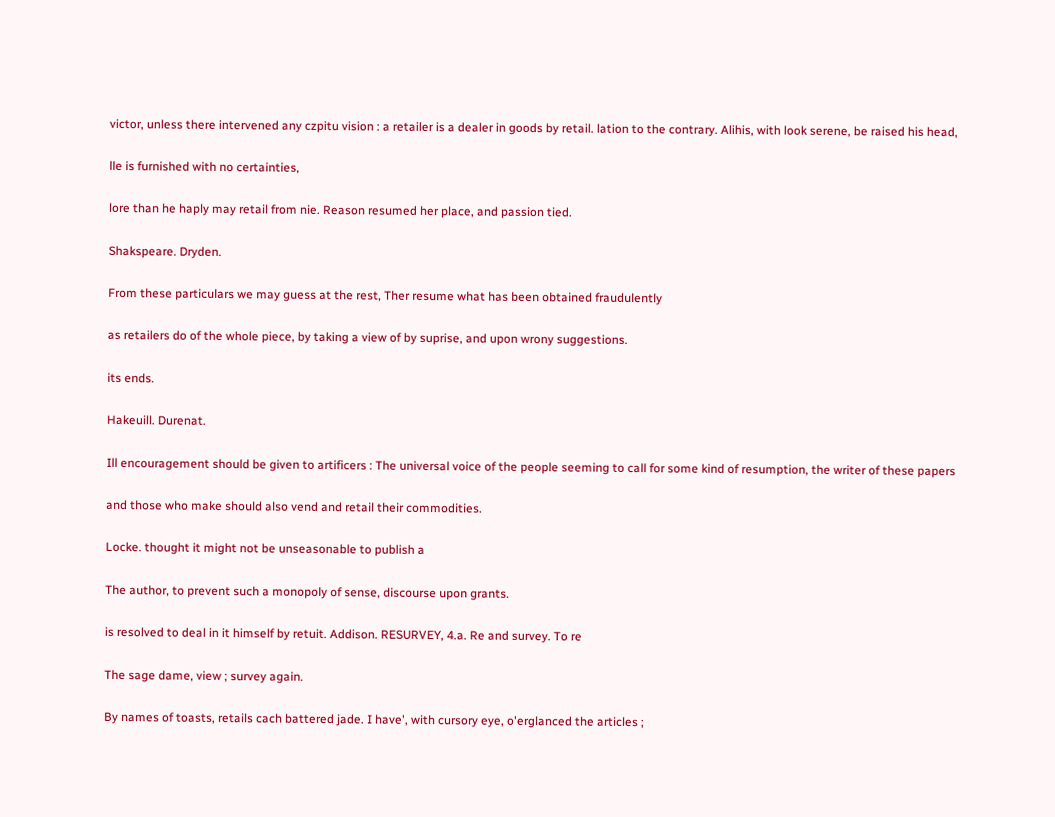victor, unless there intervened any czpitu vision : a retailer is a dealer in goods by retail. lation to the contrary. Alihis, with look serene, be raised his head,

lle is furnished with no certainties,

lore than he haply may retail from nie. Reason resumed her place, and passion tied.

Shakspeare. Dryden.

From these particulars we may guess at the rest, Ther resume what has been obtained fraudulently

as retailers do of the whole piece, by taking a view of by suprise, and upon wrony suggestions.

its ends.

Hakeuill. Durenat.

Ill encouragement should be given to artificers : The universal voice of the people seeming to call for some kind of resumption, the writer of these papers

and those who make should also vend and retail their commodities.

Locke. thought it might not be unseasonable to publish a

The author, to prevent such a monopoly of sense, discourse upon grants.

is resolved to deal in it himself by retuit. Addison. RESURVEY, 4.a. Re and survey. To re

The sage dame, view ; survey again.

By names of toasts, retails cach battered jade. I have', with cursory eye, o'erglanced the articles ;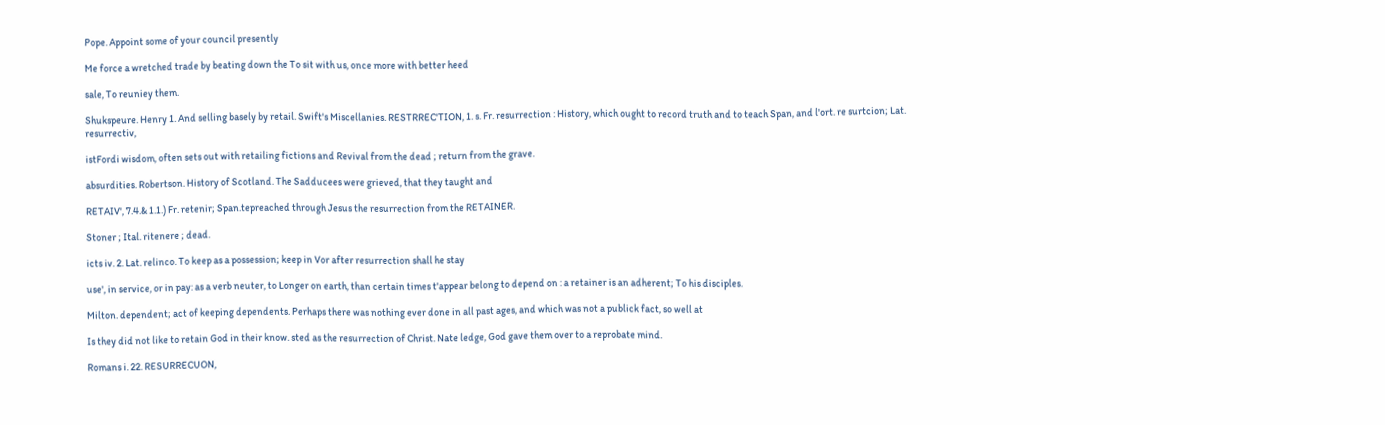Pope. Appoint some of your council presently

Me force a wretched trade by beating down the To sit with us, once more with better heed

sale, To reuniey them.

Shukspeure. Henry 1. And selling basely by retail. Swift's Miscellanies. RESTRREC'TION, 1. s. Fr. resurrection : History, which ought to record truth and to teach Span, and l'ort. re surtcion; Lat. resurrectiv,

istFordi wisdom, often sets out with retailing fictions and Revival from the dead ; return from the grave.

absurdities. Robertson. History of Scotland. The Sadducees were grieved, that they taught and

RETAIV', 7.4.& 1.1.) Fr. retenir; Span.tepreached through Jesus the resurrection from the RETAINER.

Stoner ; Ital. ritenere ; dead.

icts iv. 2. Lat. relinco. To keep as a possession; keep in Vor after resurrection shall he stay

use', in service, or in pay: as a verb neuter, to Longer on earth, than certain times t'appear belong to depend on : a retainer is an adherent; To his disciples.

Milton. dependent; act of keeping dependents. Perhaps there was nothing ever done in all past ages, and which was not a publick fact, so well at

Is they did not like to retain God in their know. sted as the resurrection of Christ. Nate ledge, God gave them over to a reprobate mind.

Romans i. 22. RESURRECUON,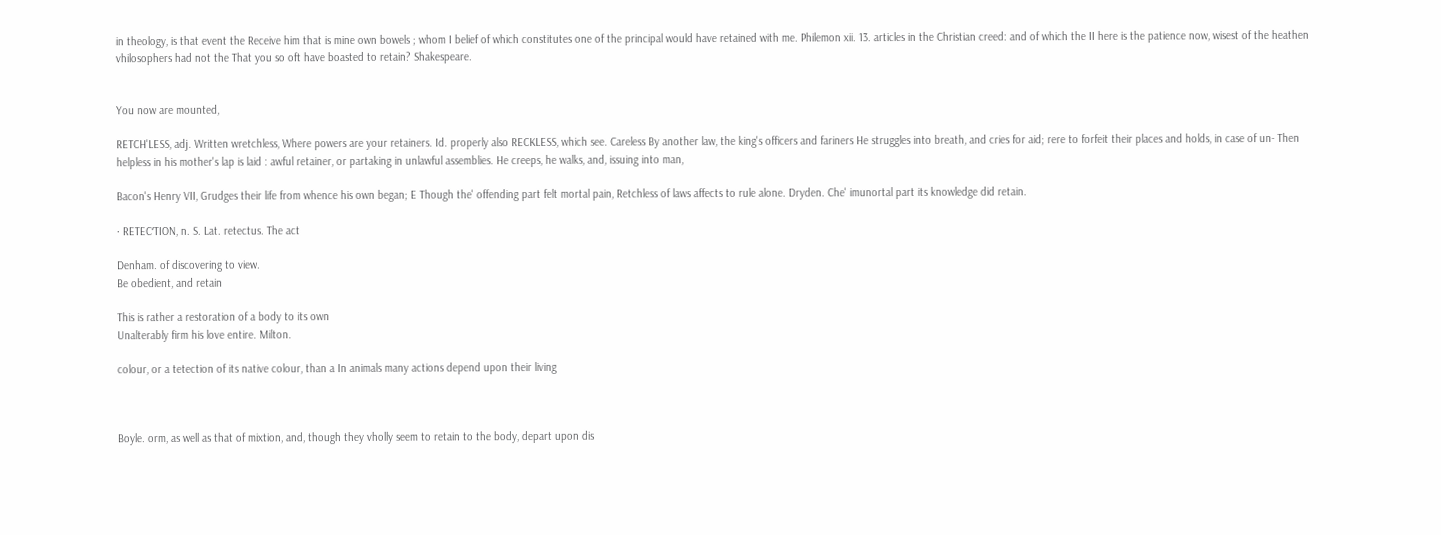in theology, is that event the Receive him that is mine own bowels ; whom I belief of which constitutes one of the principal would have retained with me. Philemon xii. 13. articles in the Christian creed: and of which the II here is the patience now, wisest of the heathen vhilosophers had not the That you so oft have boasted to retain? Shakespeare.


You now are mounted,

RETCH'LESS, adj. Written wretchless, Where powers are your retainers. Id. properly also RECKLESS, which see. Careless By another law, the king's officers and fariners He struggles into breath, and cries for aid; rere to forfeit their places and holds, in case of un- Then helpless in his mother's lap is laid : awful retainer, or partaking in unlawful assemblies. He creeps, he walks, and, issuing into man,

Bacon's Henry VII, Grudges their life from whence his own began; E Though the' offending part felt mortal pain, Retchless of laws affects to rule alone. Dryden. Che' imunortal part its knowledge did retain.

· RETECʻTION, n. S. Lat. retectus. The act

Denham. of discovering to view.
Be obedient, and retain

This is rather a restoration of a body to its own
Unalterably firm his love entire. Milton.

colour, or a tetection of its native colour, than a In animals many actions depend upon their living



Boyle. orm, as well as that of mixtion, and, though they vholly seem to retain to the body, depart upon dis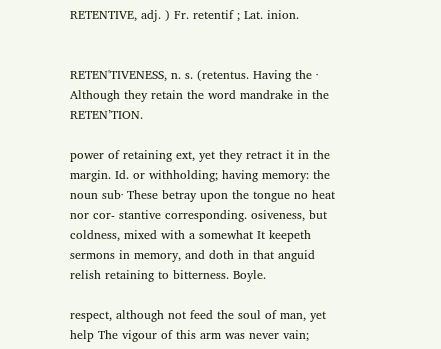RETENTIVE, adj. ) Fr. retentif ; Lat. inion.


RETEN'TIVENESS, n. s. (retentus. Having the · Although they retain the word mandrake in the RETEN’TION.

power of retaining ext, yet they retract it in the margin. Id. or withholding; having memory: the noun sub· These betray upon the tongue no heat nor cor- stantive corresponding. osiveness, but coldness, mixed with a somewhat It keepeth sermons in memory, and doth in that anguid relish retaining to bitterness. Boyle.

respect, although not feed the soul of man, yet help The vigour of this arm was never vain;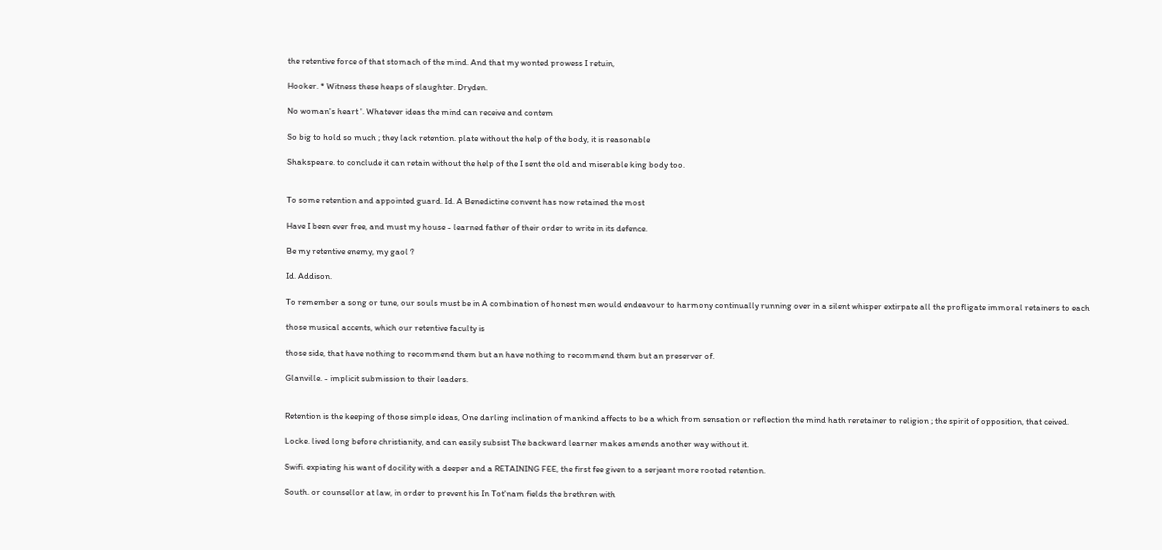the retentive force of that stomach of the mind. And that my wonted prowess I retuin,

Hooker. * Witness these heaps of slaughter. Dryden.

No woman's heart '. Whatever ideas the mind can receive and contem

So big to hold so much ; they lack retention. plate without the help of the body, it is reasonable

Shakspeare. to conclude it can retain without the help of the I sent the old and miserable king body too.


To some retention and appointed guard. Id. A Benedictine convent has now retained the most

Have I been ever free, and must my house - learned father of their order to write in its defence.

Be my retentive enemy, my gaol ?

Id. Addison.

To remember a song or tune, our souls must be in A combination of honest men would endeavour to harmony continually running over in a silent whisper extirpate all the profligate immoral retainers to each

those musical accents, which our retentive faculty is

those side, that have nothing to recommend them but an have nothing to recommend them but an preserver of.

Glanville. - implicit submission to their leaders.


Retention is the keeping of those simple ideas, One darling inclination of mankind affects to be a which from sensation or reflection the mind hath reretainer to religion ; the spirit of opposition, that ceived.

Locke. lived long before christianity, and can easily subsist The backward learner makes amends another way without it.

Swifi. expiating his want of docility with a deeper and a RETAINING FEE, the first fee given to a serjeant more rooted retention.

South. or counsellor at law, in order to prevent his In Tot'nam fields the brethren with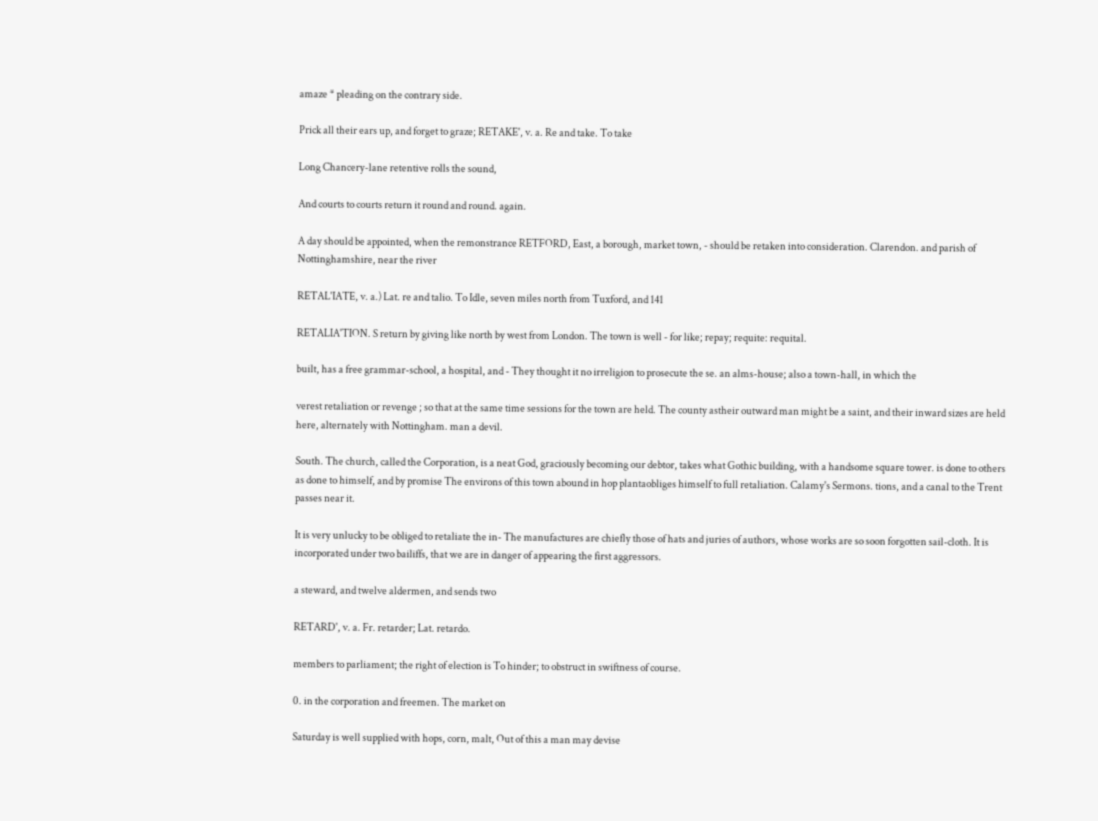amaze * pleading on the contrary side.

Prick all their ears up, and forget to graze; RETAKE', v. a. Re and take. To take

Long Chancery-lane retentive rolls the sound,

And courts to courts return it round and round. again.

A day should be appointed, when the remonstrance RETFORD, East, a borough, market town, - should be retaken into consideration. Clarendon. and parish of Nottinghamshire, near the river

RETAL'IATE, v. a.) Lat. re and talio. To Idle, seven miles north from Tuxford, and 141

RETALIA'TION. S return by giving like north by west from London. The town is well - for like; repay; requite: requital.

built, has a free grammar-school, a hospital, and - They thought it no irreligion to prosecute the se. an alms-house; also a town-hall, in which the

verest retaliation or revenge ; so that at the same time sessions for the town are held. The county astheir outward man might be a saint, and their inward sizes are held here, alternately with Nottingham. man a devil.

South. The church, called the Corporation, is a neat God, graciously becoming our debtor, takes what Gothic building, with a handsome square tower. is done to others as done to himself, and by promise The environs of this town abound in hop plantaobliges himself to full retaliation. Calamy's Sermons. tions, and a canal to the Trent passes near it.

It is very unlucky to be obliged to retaliate the in- The manufactures are chiefly those of hats and juries of authors, whose works are so soon forgotten sail-cloth. It is incorporated under two bailiffs, that we are in danger of appearing the first aggressors.

a steward, and twelve aldermen, and sends two

RETARD', v. a. Fr. retarder; Lat. retardo.

members to parliament; the right of election is To hinder; to obstruct in swiftness of course.

0. in the corporation and freemen. The market on

Saturday is well supplied with hops, corn, malt, Out of this a man may devise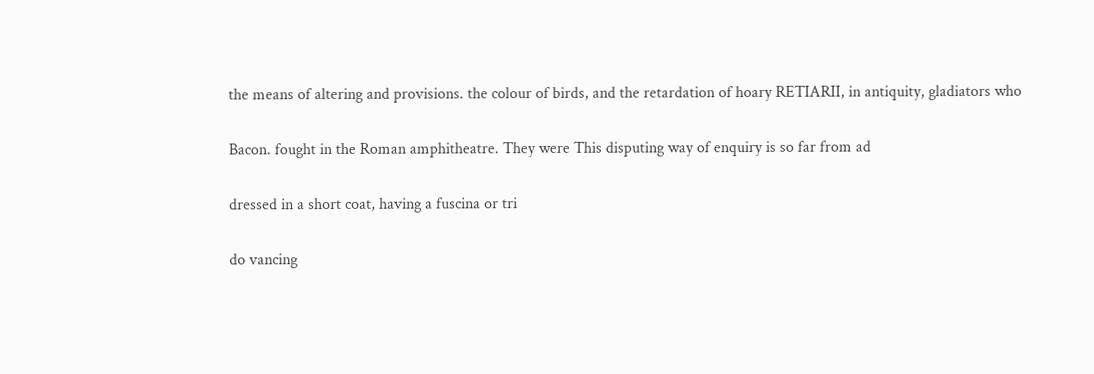the means of altering and provisions. the colour of birds, and the retardation of hoary RETIARII, in antiquity, gladiators who

Bacon. fought in the Roman amphitheatre. They were This disputing way of enquiry is so far from ad

dressed in a short coat, having a fuscina or tri

do vancing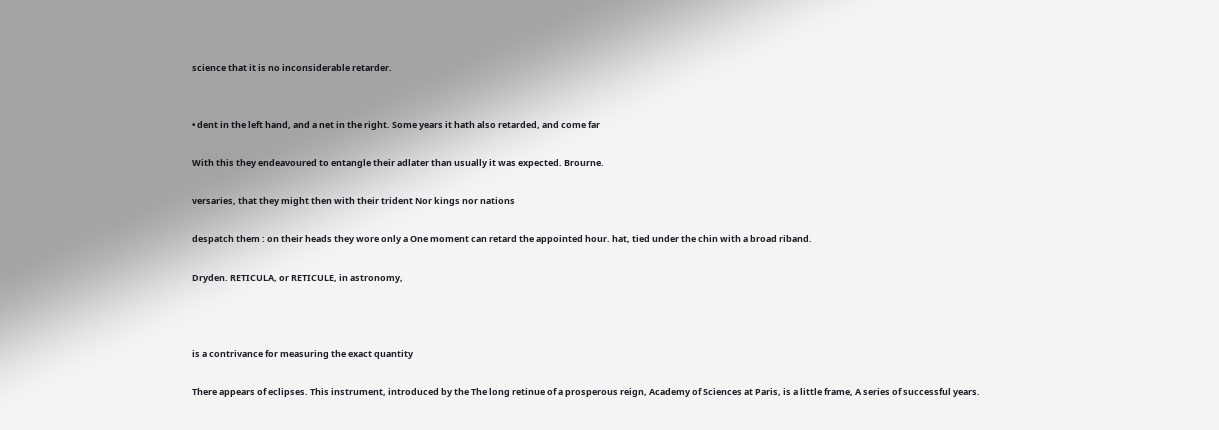science that it is no inconsiderable retarder.


• dent in the left hand, and a net in the right. Some years it hath also retarded, and come far

With this they endeavoured to entangle their adlater than usually it was expected. Brourne.

versaries, that they might then with their trident Nor kings nor nations

despatch them : on their heads they wore only a One moment can retard the appointed hour. hat, tied under the chin with a broad riband.

Dryden. RETICULA, or RETICULE, in astronomy,



is a contrivance for measuring the exact quantity

There appears of eclipses. This instrument, introduced by the The long retinue of a prosperous reign, Academy of Sciences at Paris, is a little frame, A series of successful years.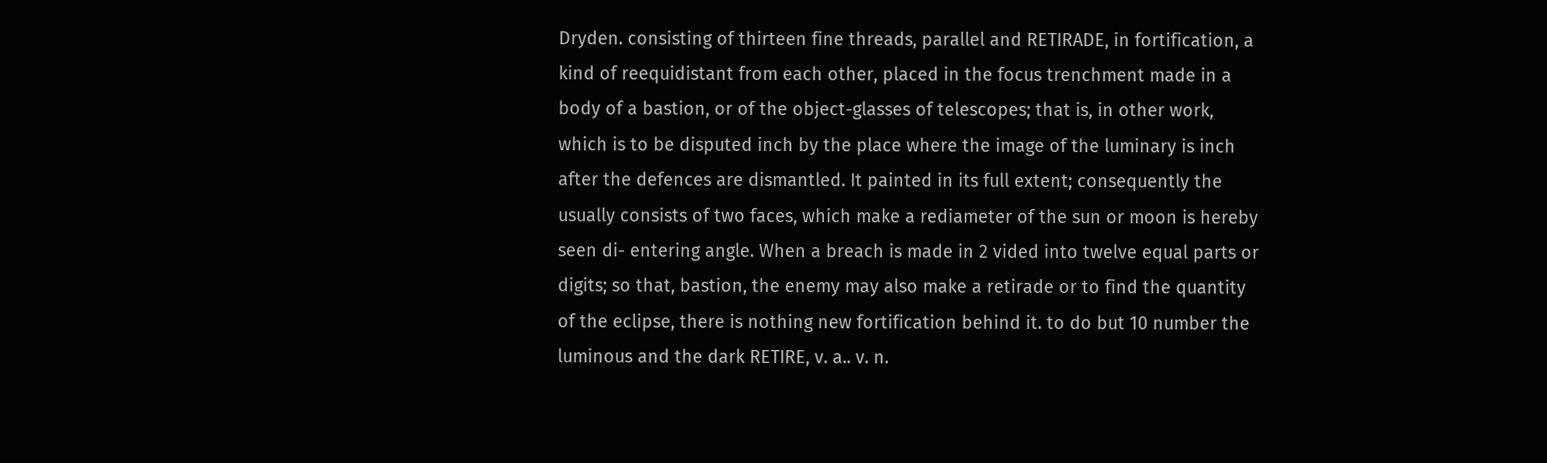Dryden. consisting of thirteen fine threads, parallel and RETIRADE, in fortification, a kind of reequidistant from each other, placed in the focus trenchment made in a body of a bastion, or of the object-glasses of telescopes; that is, in other work, which is to be disputed inch by the place where the image of the luminary is inch after the defences are dismantled. It painted in its full extent; consequently the usually consists of two faces, which make a rediameter of the sun or moon is hereby seen di- entering angle. When a breach is made in 2 vided into twelve equal parts or digits; so that, bastion, the enemy may also make a retirade or to find the quantity of the eclipse, there is nothing new fortification behind it. to do but 10 number the luminous and the dark RETIRE, v. a.. v. n.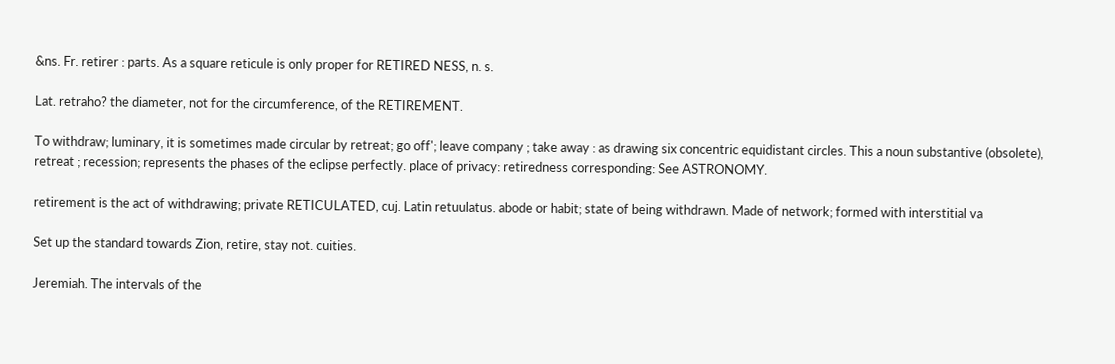&ns. Fr. retirer : parts. As a square reticule is only proper for RETIRED NESS, n. s.

Lat. retraho? the diameter, not for the circumference, of the RETIREMENT.

To withdraw; luminary, it is sometimes made circular by retreat; go off'; leave company ; take away : as drawing six concentric equidistant circles. This a noun substantive (obsolete), retreat ; recession; represents the phases of the eclipse perfectly. place of privacy: retiredness corresponding: See ASTRONOMY.

retirement is the act of withdrawing; private RETICULATED, cuj. Latin retuulatus. abode or habit; state of being withdrawn. Made of network; formed with interstitial va

Set up the standard towards Zion, retire, stay not. cuities.

Jeremiah. The intervals of the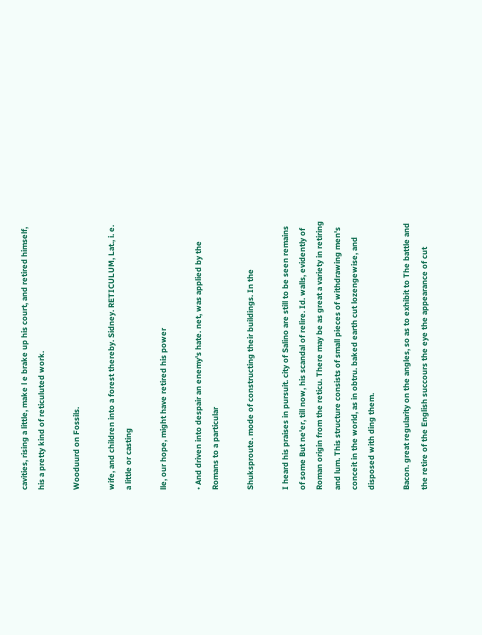cavities, rising a little, make l e brake up his court, and retired himself, his a pretty kind of reticuluted work.

Wooduurd on Fossils.

wife, and children into a forest thereby. Sidney. RETICULUM, Lat., i. e. a little or casting

lle, our hope, might have retired his power

• And driven into despair an enemy's hate. net, was applied by the Romans to a particular

Shuksproute. mode of constructing their buildings. In the

I heard his praises in pursuit. city of Salino are still to be seen remains of some But ne'er, till now, his scandal of relire. Id. walls, evidently of Roman origin from the reticu. There may be as great a variety in retiring and lum. This structure consists of small pieces of withdrawing men's conceit in the world, as in obtru. baked earth cut lozengewise, and disposed with ding them.

Bacon. great regularity on the angles, so as to exhibit to The battle and the retire of the English succours the eye the appearance of cut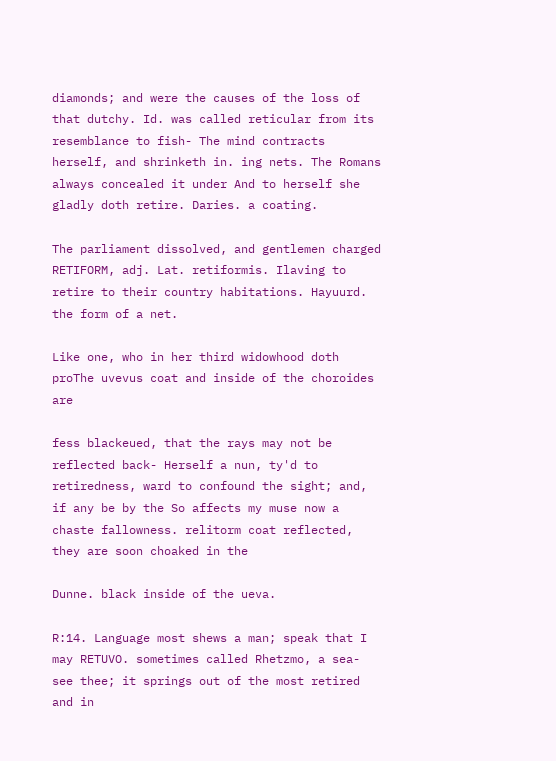diamonds; and were the causes of the loss of that dutchy. Id. was called reticular from its resemblance to fish- The mind contracts herself, and shrinketh in. ing nets. The Romans always concealed it under And to herself she gladly doth retire. Daries. a coating.

The parliament dissolved, and gentlemen charged RETIFORM, adj. Lat. retiformis. Ilaving to retire to their country habitations. Hayuurd. the form of a net.

Like one, who in her third widowhood doth proThe uvevus coat and inside of the choroides are

fess blackeued, that the rays may not be reflected back- Herself a nun, ty'd to retiredness, ward to confound the sight; and, if any be by the So affects my muse now a chaste fallowness. relitorm coat reflected, they are soon choaked in the

Dunne. black inside of the ueva.

R:14. Language most shews a man; speak that I may RETUVO. sometimes called Rhetzmo, a sea- see thee; it springs out of the most retired and in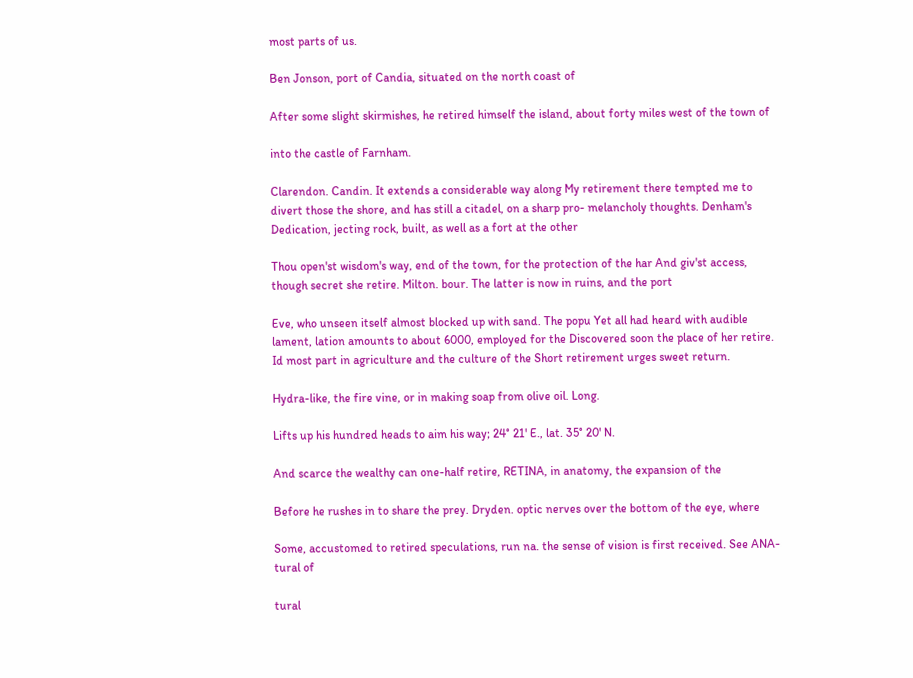most parts of us.

Ben Jonson, port of Candia, situated on the north coast of

After some slight skirmishes, he retired himself the island, about forty miles west of the town of

into the castle of Farnham.

Clarendon. Candin. It extends a considerable way along My retirement there tempted me to divert those the shore, and has still a citadel, on a sharp pro- melancholy thoughts. Denham's Dedication, jecting rock, built, as well as a fort at the other

Thou open'st wisdom's way, end of the town, for the protection of the har And giv'st access, though secret she retire. Milton. bour. The latter is now in ruins, and the port

Eve, who unseen itself almost blocked up with sand. The popu Yet all had heard with audible lament, lation amounts to about 6000, employed for the Discovered soon the place of her retire. Id most part in agriculture and the culture of the Short retirement urges sweet return.

Hydra-like, the fire vine, or in making soap from olive oil. Long.

Lifts up his hundred heads to aim his way; 24° 21' E., lat. 35° 20' N.

And scarce the wealthy can one-half retire, RETINA, in anatomy, the expansion of the

Before he rushes in to share the prey. Dryden. optic nerves over the bottom of the eye, where

Some, accustomed to retired speculations, run na. the sense of vision is first received. See ANA- tural of

tural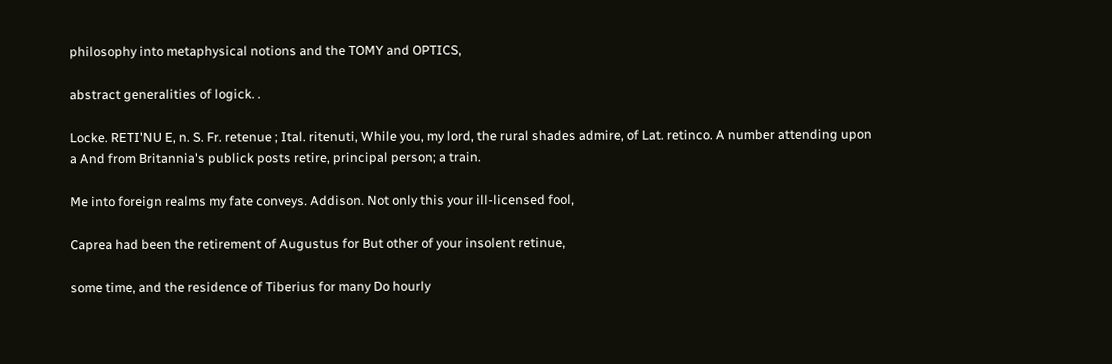philosophy into metaphysical notions and the TOMY and OPTICS,

abstract generalities of logick. .

Locke. RETI'NU E, n. S. Fr. retenue ; Ital. ritenuti, While you, my lord, the rural shades admire, of Lat. retinco. A number attending upon a And from Britannia's publick posts retire, principal person; a train.

Me into foreign realms my fate conveys. Addison. Not only this your ill-licensed fool,

Caprea had been the retirement of Augustus for But other of your insolent retinue,

some time, and the residence of Tiberius for many Do hourly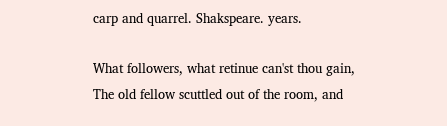carp and quarrel. Shakspeare. years.

What followers, what retinue can'st thou gain, The old fellow scuttled out of the room, and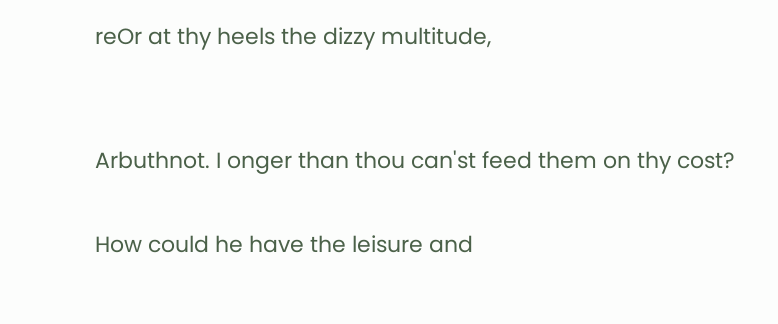reOr at thy heels the dizzy multitude,


Arbuthnot. I onger than thou can'st feed them on thy cost?

How could he have the leisure and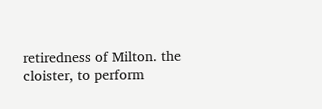retiredness of Milton. the cloister, to perform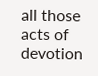all those acts of devotion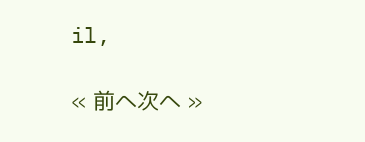il,

« 前へ次へ »